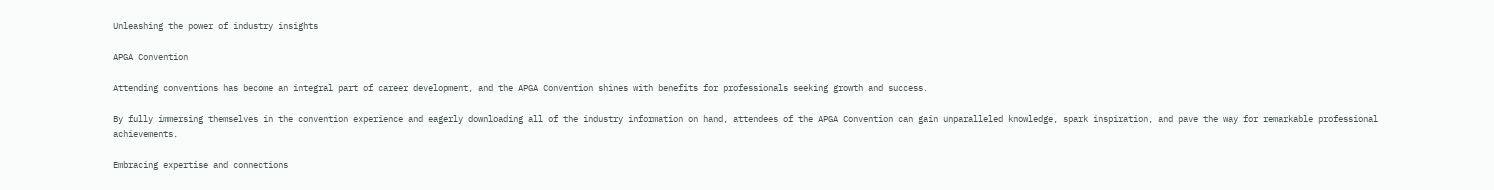Unleashing the power of industry insights

APGA Convention

Attending conventions has become an integral part of career development, and the APGA Convention shines with benefits for professionals seeking growth and success.

By fully immersing themselves in the convention experience and eagerly downloading all of the industry information on hand, attendees of the APGA Convention can gain unparalleled knowledge, spark inspiration, and pave the way for remarkable professional achievements.

Embracing expertise and connections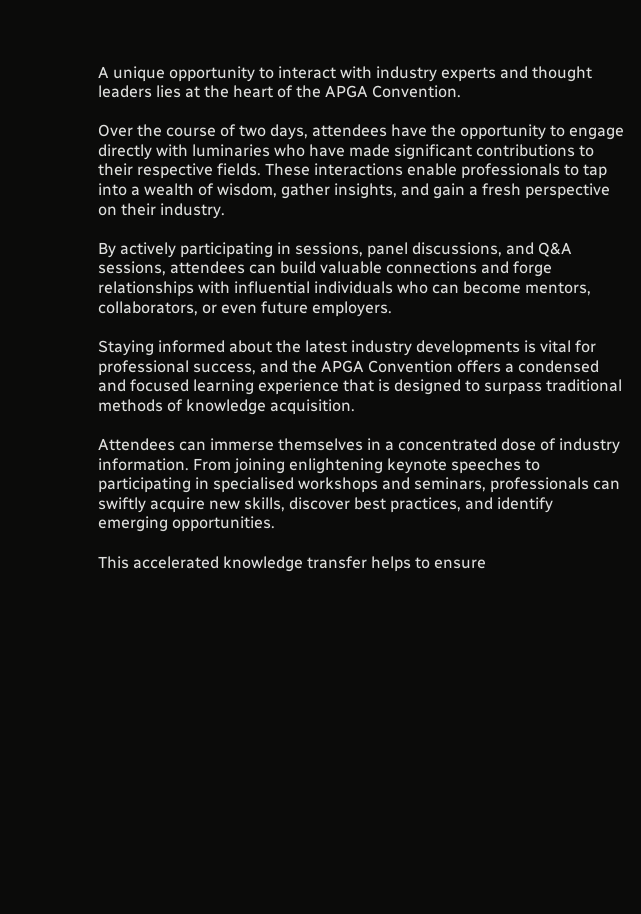A unique opportunity to interact with industry experts and thought leaders lies at the heart of the APGA Convention.

Over the course of two days, attendees have the opportunity to engage directly with luminaries who have made significant contributions to their respective fields. These interactions enable professionals to tap into a wealth of wisdom, gather insights, and gain a fresh perspective on their industry.

By actively participating in sessions, panel discussions, and Q&A sessions, attendees can build valuable connections and forge relationships with influential individuals who can become mentors, collaborators, or even future employers.

Staying informed about the latest industry developments is vital for professional success, and the APGA Convention offers a condensed and focused learning experience that is designed to surpass traditional methods of knowledge acquisition.

Attendees can immerse themselves in a concentrated dose of industry information. From joining enlightening keynote speeches to participating in specialised workshops and seminars, professionals can swiftly acquire new skills, discover best practices, and identify emerging opportunities.

This accelerated knowledge transfer helps to ensure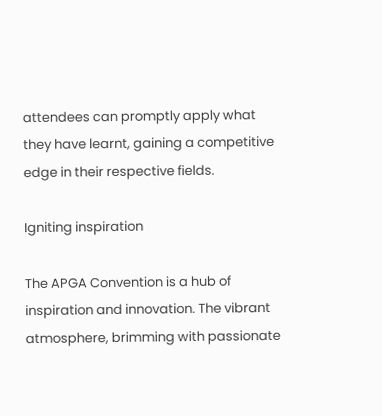attendees can promptly apply what they have learnt, gaining a competitive edge in their respective fields.

Igniting inspiration

The APGA Convention is a hub of inspiration and innovation. The vibrant atmosphere, brimming with passionate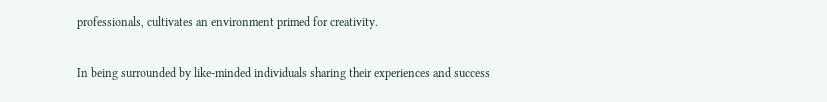professionals, cultivates an environment primed for creativity.

In being surrounded by like-minded individuals sharing their experiences and success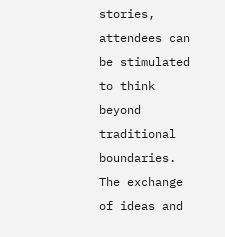stories, attendees can be stimulated to think beyond traditional boundaries. The exchange of ideas and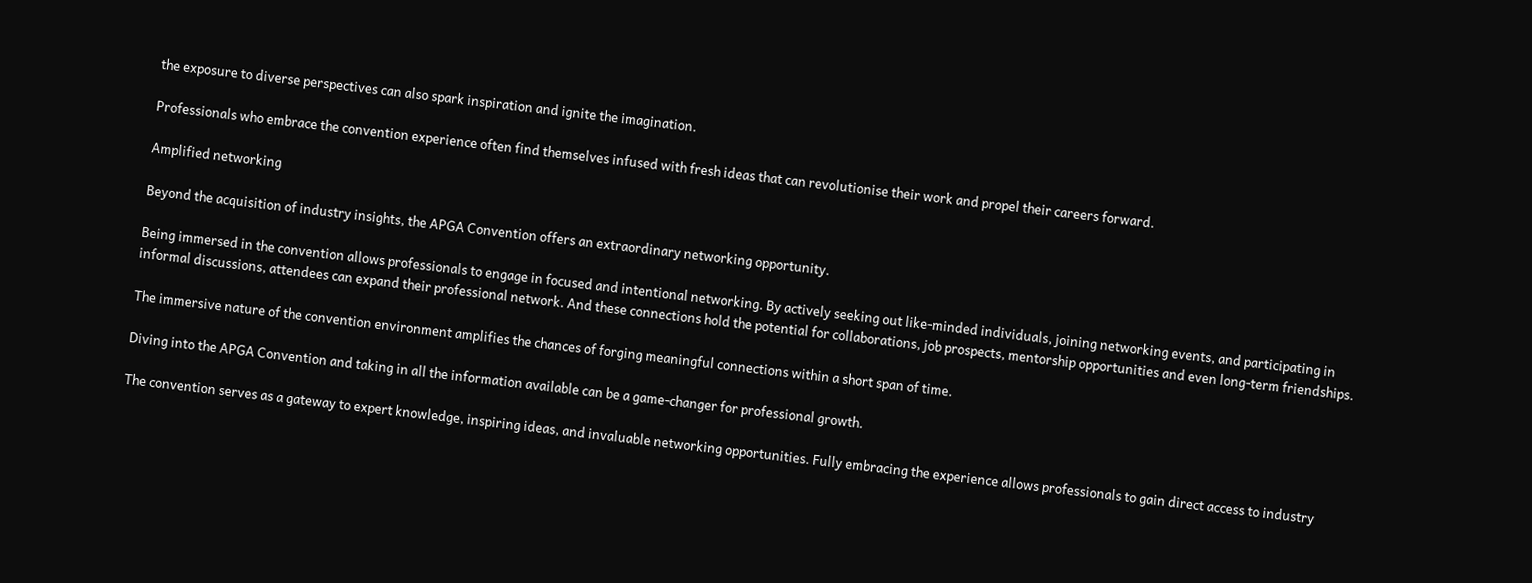the exposure to diverse perspectives can also spark inspiration and ignite the imagination.

Professionals who embrace the convention experience often find themselves infused with fresh ideas that can revolutionise their work and propel their careers forward.

Amplified networking

Beyond the acquisition of industry insights, the APGA Convention offers an extraordinary networking opportunity.

Being immersed in the convention allows professionals to engage in focused and intentional networking. By actively seeking out like-minded individuals, joining networking events, and participating in informal discussions, attendees can expand their professional network. And these connections hold the potential for collaborations, job prospects, mentorship opportunities and even long-term friendships.

The immersive nature of the convention environment amplifies the chances of forging meaningful connections within a short span of time.

Diving into the APGA Convention and taking in all the information available can be a game-changer for professional growth.

The convention serves as a gateway to expert knowledge, inspiring ideas, and invaluable networking opportunities. Fully embracing the experience allows professionals to gain direct access to industry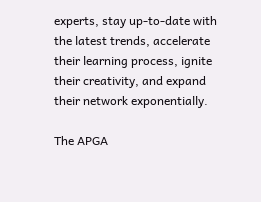experts, stay up-to-date with the latest trends, accelerate their learning process, ignite their creativity, and expand their network exponentially.

The APGA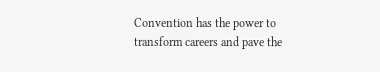Convention has the power to transform careers and pave the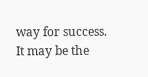way for success. It may be the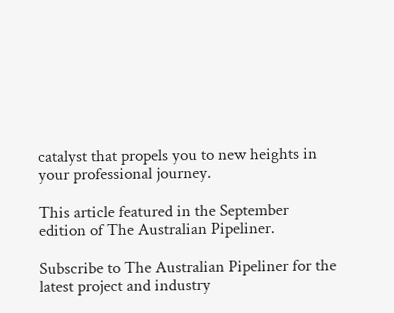catalyst that propels you to new heights in your professional journey.

This article featured in the September edition of The Australian Pipeliner.

Subscribe to The Australian Pipeliner for the latest project and industry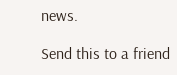news.

Send this to a friend